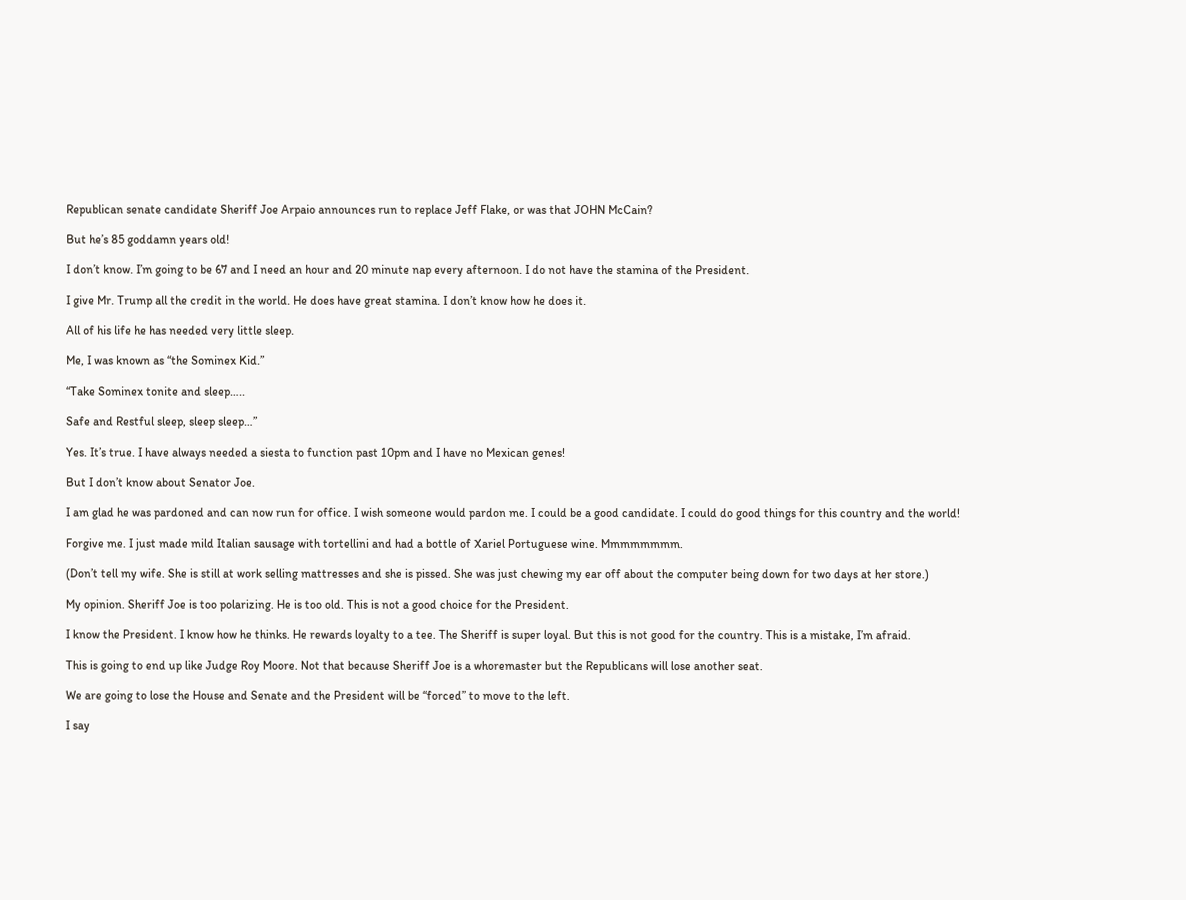Republican senate candidate Sheriff Joe Arpaio announces run to replace Jeff Flake, or was that JOHN McCain?

But he’s 85 goddamn years old!

I don’t know. I’m going to be 67 and I need an hour and 20 minute nap every afternoon. I do not have the stamina of the President.

I give Mr. Trump all the credit in the world. He does have great stamina. I don’t know how he does it.

All of his life he has needed very little sleep.

Me, I was known as “the Sominex Kid.”

“Take Sominex tonite and sleep…..

Safe and Restful sleep, sleep sleep…”

Yes. It’s true. I have always needed a siesta to function past 10pm and I have no Mexican genes!

But I don’t know about Senator Joe.

I am glad he was pardoned and can now run for office. I wish someone would pardon me. I could be a good candidate. I could do good things for this country and the world!

Forgive me. I just made mild Italian sausage with tortellini and had a bottle of Xariel Portuguese wine. Mmmmmmmm.

(Don’t tell my wife. She is still at work selling mattresses and she is pissed. She was just chewing my ear off about the computer being down for two days at her store.)

My opinion. Sheriff Joe is too polarizing. He is too old. This is not a good choice for the President.

I know the President. I know how he thinks. He rewards loyalty to a tee. The Sheriff is super loyal. But this is not good for the country. This is a mistake, I’m afraid.

This is going to end up like Judge Roy Moore. Not that because Sheriff Joe is a whoremaster but the Republicans will lose another seat.

We are going to lose the House and Senate and the President will be “forced” to move to the left.

I say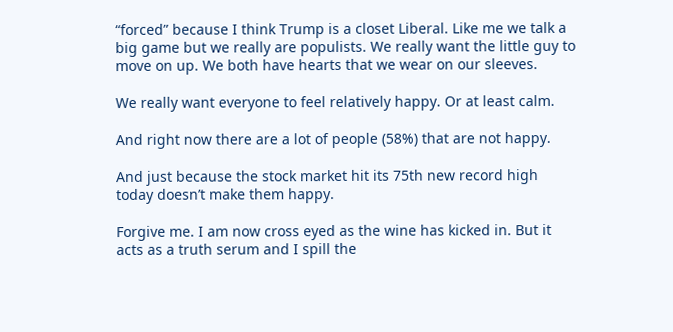“forced” because I think Trump is a closet Liberal. Like me we talk a big game but we really are populists. We really want the little guy to move on up. We both have hearts that we wear on our sleeves.

We really want everyone to feel relatively happy. Or at least calm.

And right now there are a lot of people (58%) that are not happy.

And just because the stock market hit its 75th new record high today doesn’t make them happy.

Forgive me. I am now cross eyed as the wine has kicked in. But it acts as a truth serum and I spill the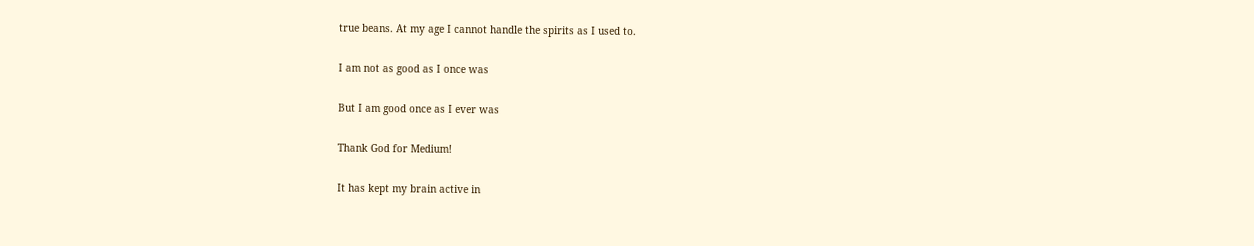true beans. At my age I cannot handle the spirits as I used to.

I am not as good as I once was

But I am good once as I ever was

Thank God for Medium!

It has kept my brain active in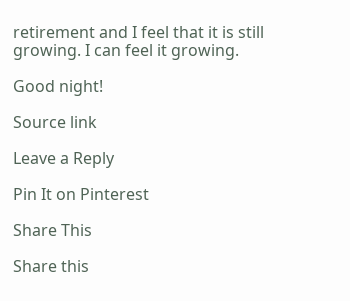retirement and I feel that it is still growing. I can feel it growing.

Good night!

Source link

Leave a Reply

Pin It on Pinterest

Share This

Share this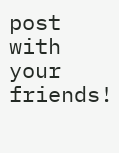post with your friends!